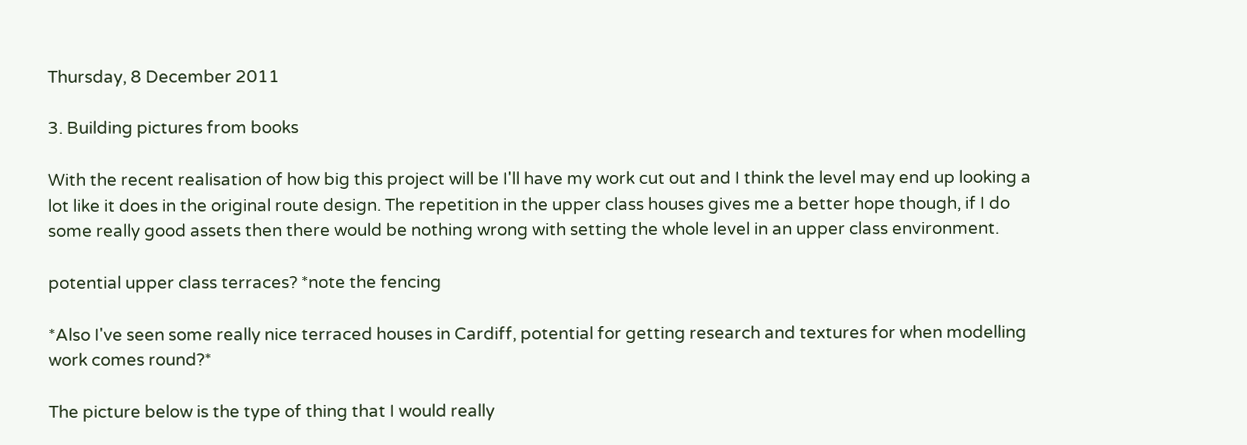Thursday, 8 December 2011

3. Building pictures from books

With the recent realisation of how big this project will be I'll have my work cut out and I think the level may end up looking a lot like it does in the original route design. The repetition in the upper class houses gives me a better hope though, if I do some really good assets then there would be nothing wrong with setting the whole level in an upper class environment.

potential upper class terraces? *note the fencing

*Also I've seen some really nice terraced houses in Cardiff, potential for getting research and textures for when modelling work comes round?*

The picture below is the type of thing that I would really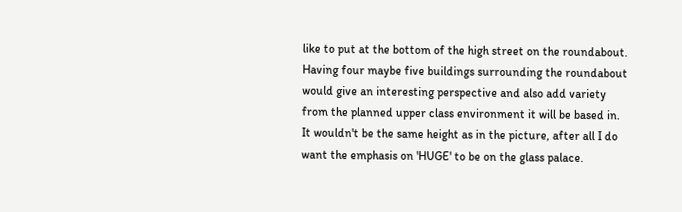like to put at the bottom of the high street on the roundabout. Having four maybe five buildings surrounding the roundabout would give an interesting perspective and also add variety from the planned upper class environment it will be based in. It wouldn't be the same height as in the picture, after all I do want the emphasis on 'HUGE' to be on the glass palace.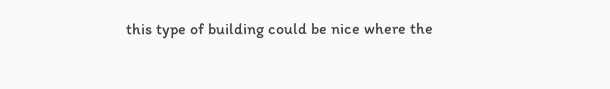this type of building could be nice where the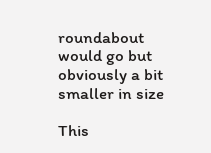roundabout
would go but obviously a bit smaller in size

This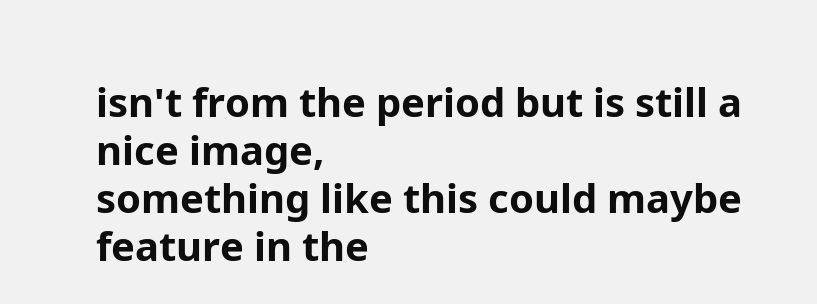isn't from the period but is still a nice image,
something like this could maybe feature in the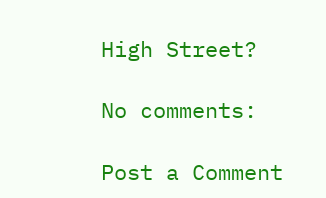High Street?

No comments:

Post a Comment